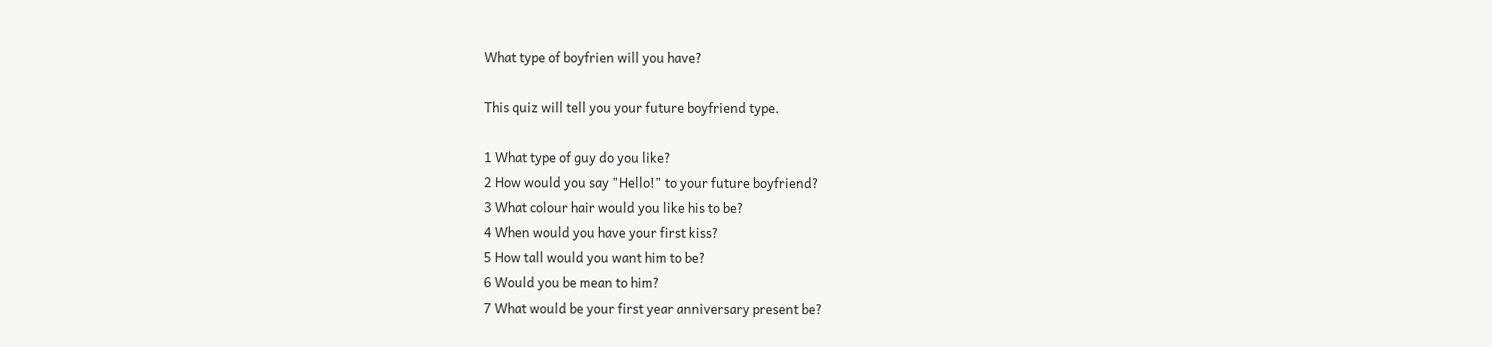What type of boyfrien will you have?

This quiz will tell you your future boyfriend type.

1 What type of guy do you like?
2 How would you say "Hello!" to your future boyfriend?
3 What colour hair would you like his to be?
4 When would you have your first kiss?
5 How tall would you want him to be?
6 Would you be mean to him?
7 What would be your first year anniversary present be?